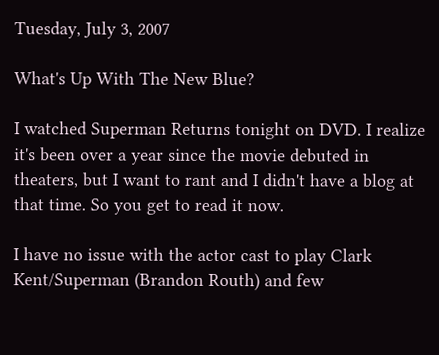Tuesday, July 3, 2007

What's Up With The New Blue?

I watched Superman Returns tonight on DVD. I realize it's been over a year since the movie debuted in theaters, but I want to rant and I didn't have a blog at that time. So you get to read it now.

I have no issue with the actor cast to play Clark Kent/Superman (Brandon Routh) and few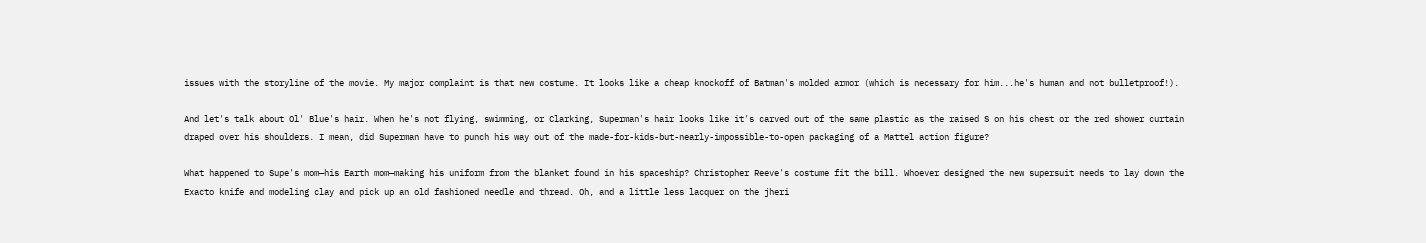issues with the storyline of the movie. My major complaint is that new costume. It looks like a cheap knockoff of Batman's molded armor (which is necessary for him...he's human and not bulletproof!).

And let's talk about Ol' Blue's hair. When he's not flying, swimming, or Clarking, Superman's hair looks like it's carved out of the same plastic as the raised S on his chest or the red shower curtain draped over his shoulders. I mean, did Superman have to punch his way out of the made-for-kids-but-nearly-impossible-to-open packaging of a Mattel action figure?

What happened to Supe's mom—his Earth mom—making his uniform from the blanket found in his spaceship? Christopher Reeve's costume fit the bill. Whoever designed the new supersuit needs to lay down the Exacto knife and modeling clay and pick up an old fashioned needle and thread. Oh, and a little less lacquer on the jheri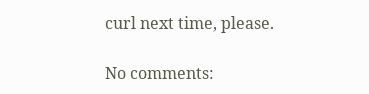curl next time, please.

No comments: